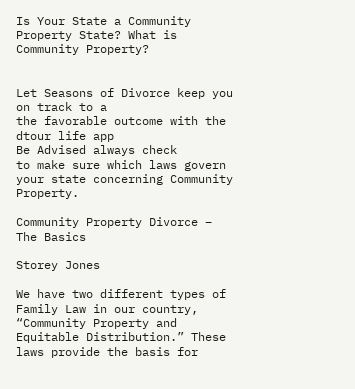Is Your State a Community Property State? What is Community Property?


Let Seasons of Divorce keep you on track to a
the favorable outcome with the dtour life app
Be Advised always check
to make sure which laws govern your state concerning Community Property.

Community Property Divorce – The Basics

Storey Jones

We have two different types of Family Law in our country, “Community Property and Equitable Distribution.” These laws provide the basis for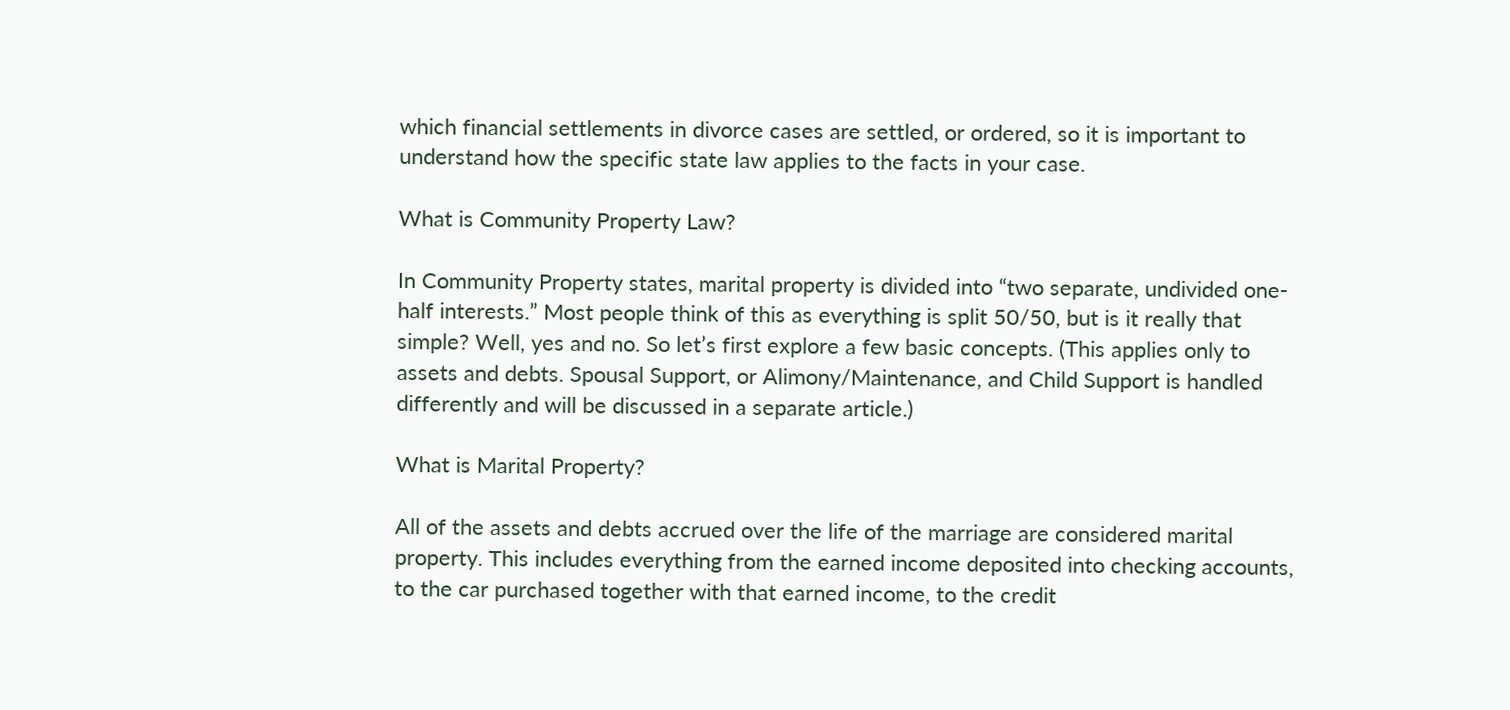which financial settlements in divorce cases are settled, or ordered, so it is important to understand how the specific state law applies to the facts in your case.

What is Community Property Law?

In Community Property states, marital property is divided into “two separate, undivided one-half interests.” Most people think of this as everything is split 50/50, but is it really that simple? Well, yes and no. So let’s first explore a few basic concepts. (This applies only to assets and debts. Spousal Support, or Alimony/Maintenance, and Child Support is handled differently and will be discussed in a separate article.)

What is Marital Property?

All of the assets and debts accrued over the life of the marriage are considered marital property. This includes everything from the earned income deposited into checking accounts, to the car purchased together with that earned income, to the credit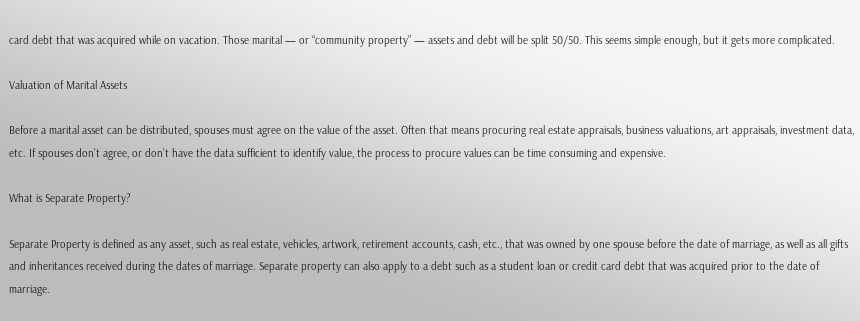card debt that was acquired while on vacation. Those marital — or “community property” — assets and debt will be split 50/50. This seems simple enough, but it gets more complicated.

Valuation of Marital Assets

Before a marital asset can be distributed, spouses must agree on the value of the asset. Often that means procuring real estate appraisals, business valuations, art appraisals, investment data, etc. If spouses don’t agree, or don’t have the data sufficient to identify value, the process to procure values can be time consuming and expensive.

What is Separate Property?

Separate Property is defined as any asset, such as real estate, vehicles, artwork, retirement accounts, cash, etc., that was owned by one spouse before the date of marriage, as well as all gifts and inheritances received during the dates of marriage. Separate property can also apply to a debt such as a student loan or credit card debt that was acquired prior to the date of marriage.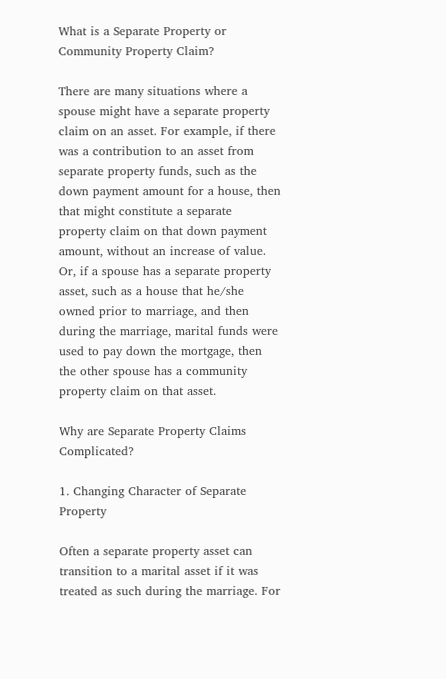What is a Separate Property or Community Property Claim?

There are many situations where a spouse might have a separate property claim on an asset. For example, if there was a contribution to an asset from separate property funds, such as the down payment amount for a house, then that might constitute a separate property claim on that down payment amount, without an increase of value. Or, if a spouse has a separate property asset, such as a house that he/she owned prior to marriage, and then during the marriage, marital funds were used to pay down the mortgage, then the other spouse has a community property claim on that asset.

Why are Separate Property Claims Complicated?

1. Changing Character of Separate Property

Often a separate property asset can transition to a marital asset if it was treated as such during the marriage. For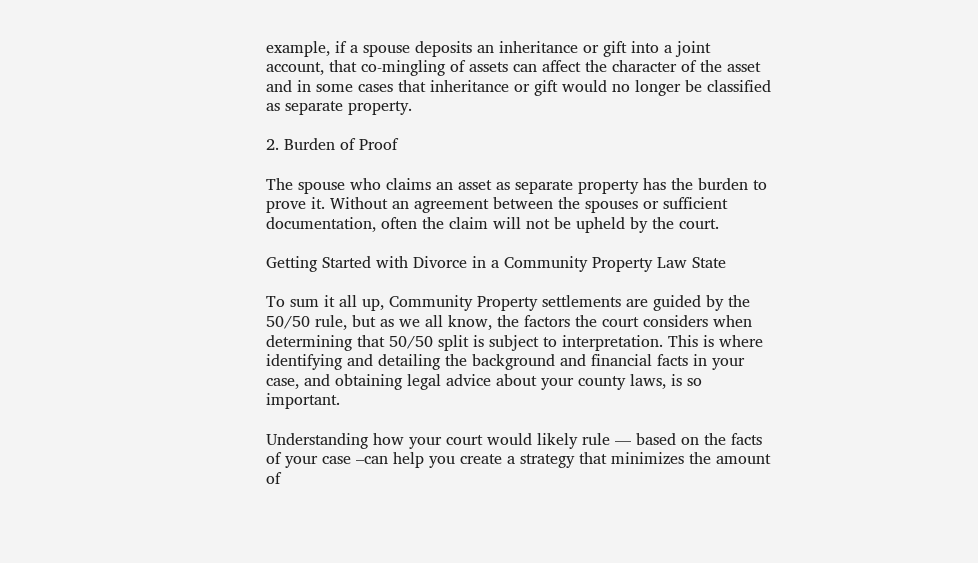example, if a spouse deposits an inheritance or gift into a joint account, that co-mingling of assets can affect the character of the asset and in some cases that inheritance or gift would no longer be classified as separate property.

2. Burden of Proof

The spouse who claims an asset as separate property has the burden to prove it. Without an agreement between the spouses or sufficient documentation, often the claim will not be upheld by the court.

Getting Started with Divorce in a Community Property Law State

To sum it all up, Community Property settlements are guided by the 50/50 rule, but as we all know, the factors the court considers when determining that 50/50 split is subject to interpretation. This is where identifying and detailing the background and financial facts in your case, and obtaining legal advice about your county laws, is so important.

Understanding how your court would likely rule — based on the facts of your case –can help you create a strategy that minimizes the amount of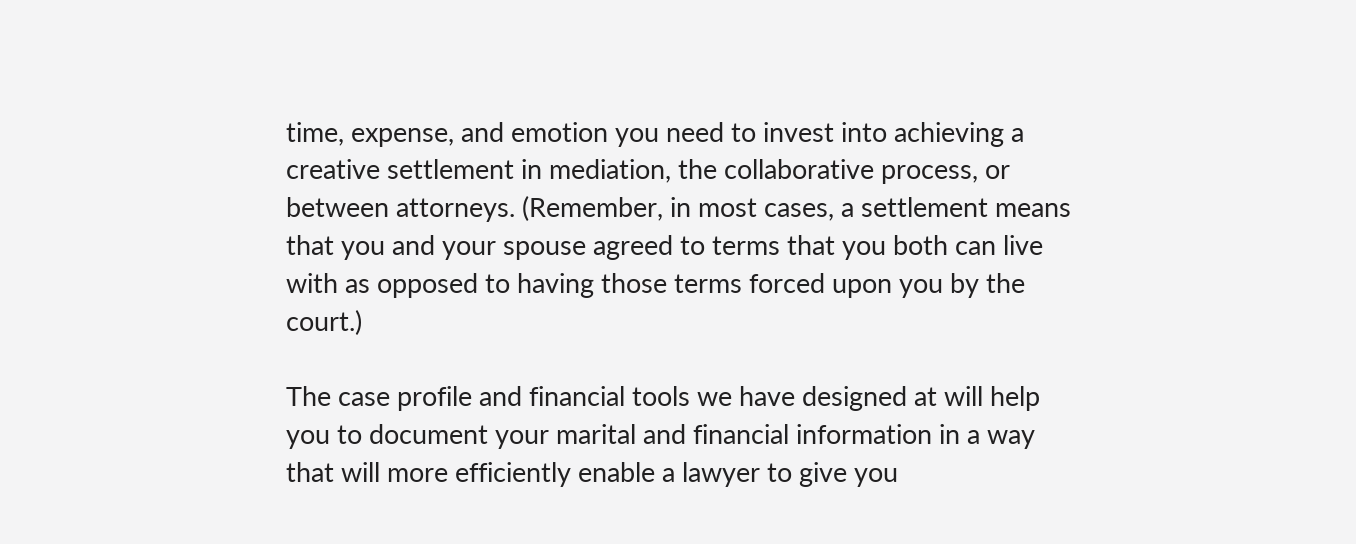time, expense, and emotion you need to invest into achieving a creative settlement in mediation, the collaborative process, or between attorneys. (Remember, in most cases, a settlement means that you and your spouse agreed to terms that you both can live with as opposed to having those terms forced upon you by the court.)

The case profile and financial tools we have designed at will help you to document your marital and financial information in a way that will more efficiently enable a lawyer to give you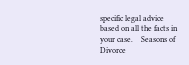specific legal advice based on all the facts in your case.    Seasons of Divorce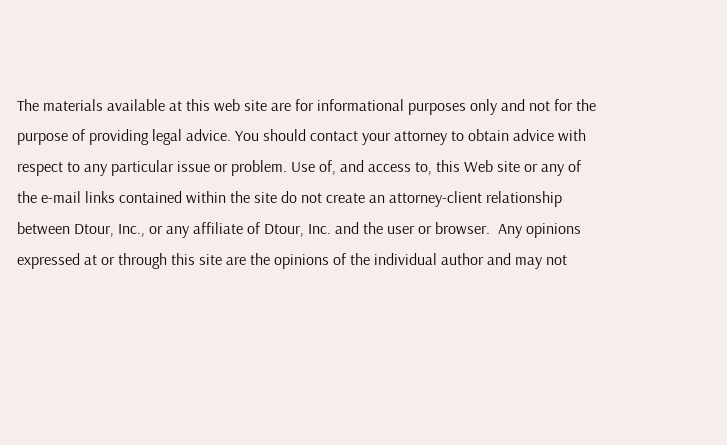The materials available at this web site are for informational purposes only and not for the purpose of providing legal advice. You should contact your attorney to obtain advice with respect to any particular issue or problem. Use of, and access to, this Web site or any of the e-mail links contained within the site do not create an attorney-client relationship between Dtour, Inc., or any affiliate of Dtour, Inc. and the user or browser.  Any opinions expressed at or through this site are the opinions of the individual author and may not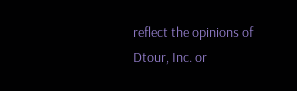reflect the opinions of Dtour, Inc. or